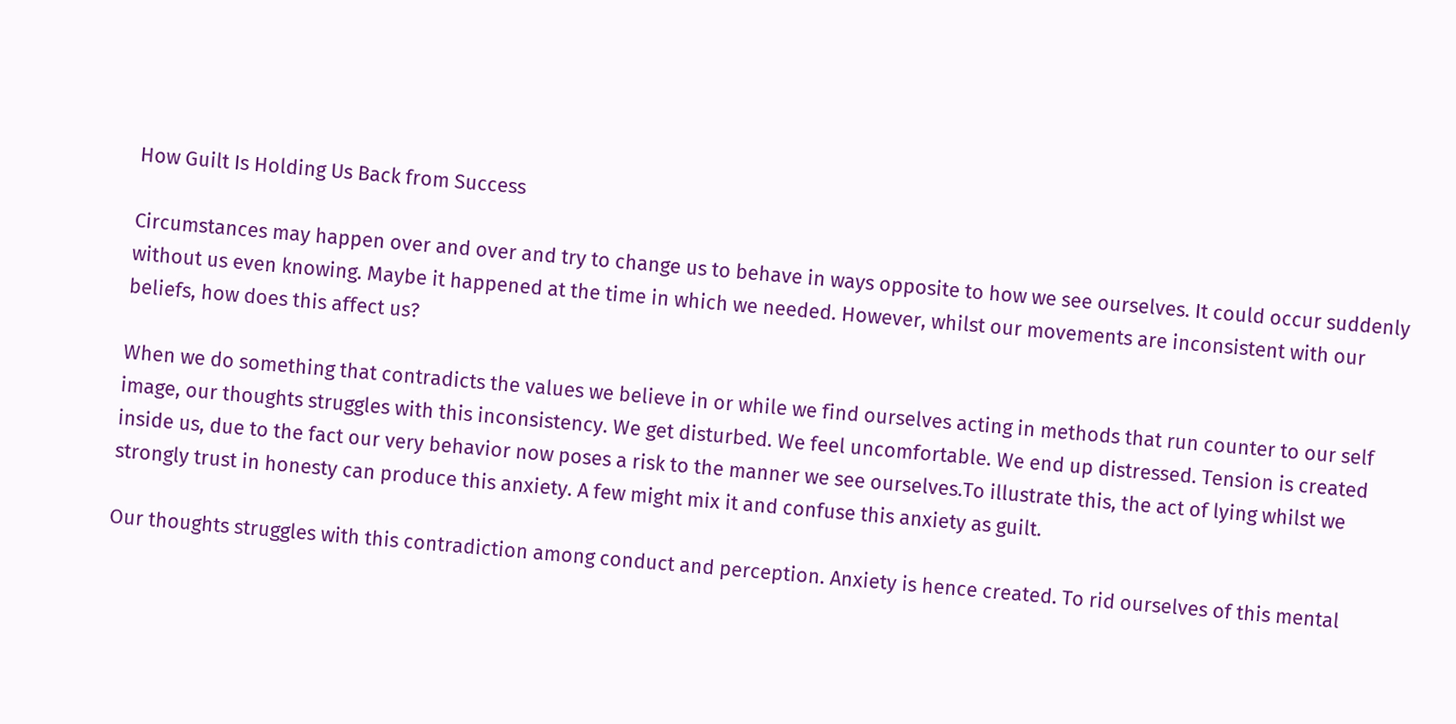How Guilt Is Holding Us Back from Success

Circumstances may happen over and over and try to change us to behave in ways opposite to how we see ourselves. It could occur suddenly without us even knowing. Maybe it happened at the time in which we needed. However, whilst our movements are inconsistent with our beliefs, how does this affect us?

When we do something that contradicts the values we believe in or while we find ourselves acting in methods that run counter to our self image, our thoughts struggles with this inconsistency. We get disturbed. We feel uncomfortable. We end up distressed. Tension is created inside us, due to the fact our very behavior now poses a risk to the manner we see ourselves.To illustrate this, the act of lying whilst we strongly trust in honesty can produce this anxiety. A few might mix it and confuse this anxiety as guilt.

Our thoughts struggles with this contradiction among conduct and perception. Anxiety is hence created. To rid ourselves of this mental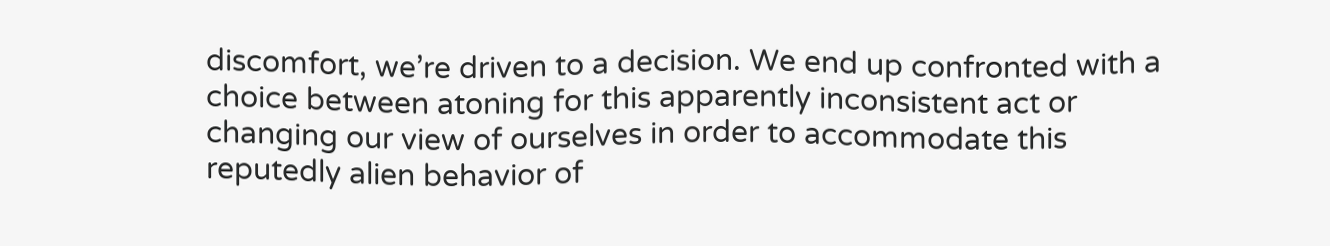discomfort, we’re driven to a decision. We end up confronted with a choice between atoning for this apparently inconsistent act or changing our view of ourselves in order to accommodate this reputedly alien behavior of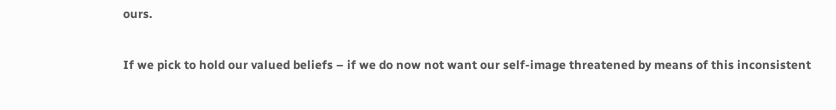ours.

If we pick to hold our valued beliefs – if we do now not want our self-image threatened by means of this inconsistent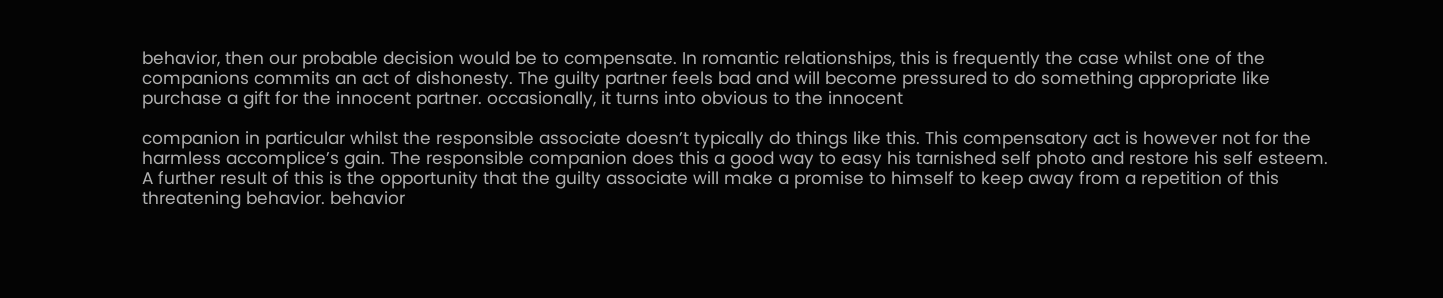behavior, then our probable decision would be to compensate. In romantic relationships, this is frequently the case whilst one of the companions commits an act of dishonesty. The guilty partner feels bad and will become pressured to do something appropriate like purchase a gift for the innocent partner. occasionally, it turns into obvious to the innocent

companion in particular whilst the responsible associate doesn’t typically do things like this. This compensatory act is however not for the harmless accomplice’s gain. The responsible companion does this a good way to easy his tarnished self photo and restore his self esteem. A further result of this is the opportunity that the guilty associate will make a promise to himself to keep away from a repetition of this threatening behavior. behavior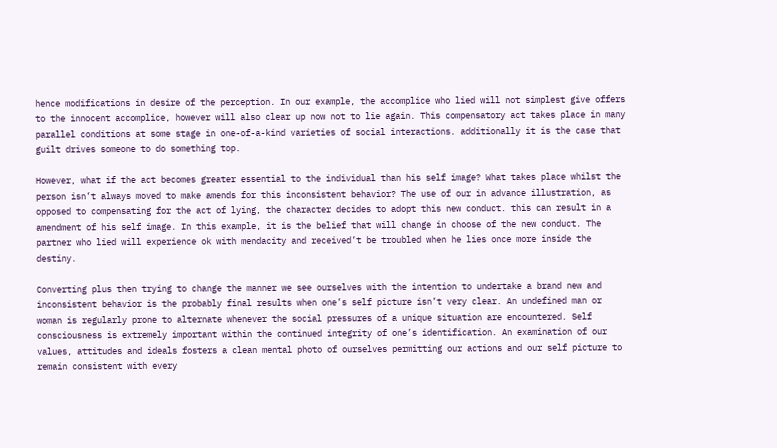hence modifications in desire of the perception. In our example, the accomplice who lied will not simplest give offers to the innocent accomplice, however will also clear up now not to lie again. This compensatory act takes place in many parallel conditions at some stage in one-of-a-kind varieties of social interactions. additionally it is the case that guilt drives someone to do something top.

However, what if the act becomes greater essential to the individual than his self image? What takes place whilst the person isn’t always moved to make amends for this inconsistent behavior? The use of our in advance illustration, as opposed to compensating for the act of lying, the character decides to adopt this new conduct. this can result in a amendment of his self image. In this example, it is the belief that will change in choose of the new conduct. The partner who lied will experience ok with mendacity and received’t be troubled when he lies once more inside the destiny.

Converting plus then trying to change the manner we see ourselves with the intention to undertake a brand new and inconsistent behavior is the probably final results when one’s self picture isn’t very clear. An undefined man or woman is regularly prone to alternate whenever the social pressures of a unique situation are encountered. Self consciousness is extremely important within the continued integrity of one’s identification. An examination of our values, attitudes and ideals fosters a clean mental photo of ourselves permitting our actions and our self picture to remain consistent with every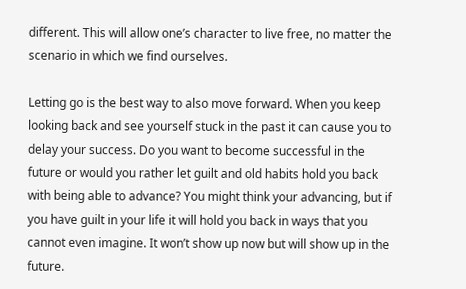different. This will allow one’s character to live free, no matter the scenario in which we find ourselves.

Letting go is the best way to also move forward. When you keep looking back and see yourself stuck in the past it can cause you to delay your success. Do you want to become successful in the future or would you rather let guilt and old habits hold you back with being able to advance? You might think your advancing, but if you have guilt in your life it will hold you back in ways that you cannot even imagine. It won’t show up now but will show up in the future.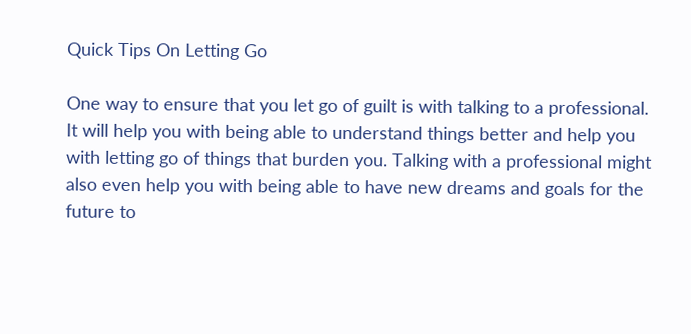Quick Tips On Letting Go

One way to ensure that you let go of guilt is with talking to a professional. It will help you with being able to understand things better and help you with letting go of things that burden you. Talking with a professional might also even help you with being able to have new dreams and goals for the future to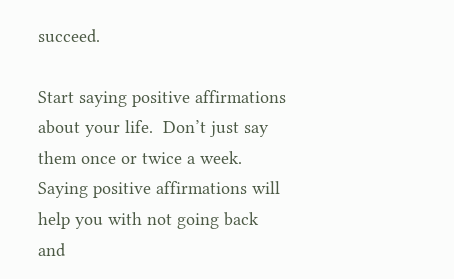succeed.

Start saying positive affirmations about your life.  Don’t just say them once or twice a week. Saying positive affirmations will help you with not going back and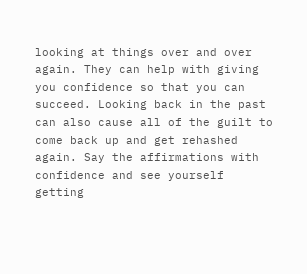looking at things over and over again. They can help with giving you confidence so that you can succeed. Looking back in the past can also cause all of the guilt to come back up and get rehashed again. Say the affirmations with confidence and see yourself getting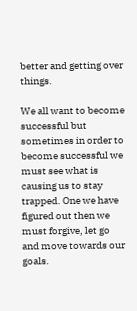better and getting over things.

We all want to become successful but sometimes in order to become successful we must see what is causing us to stay trapped. One we have figured out then we must forgive, let go and move towards our goals.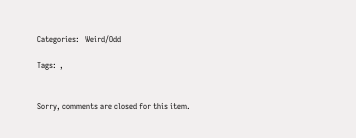Categories:   Weird/Odd

Tags:  ,


Sorry, comments are closed for this item.